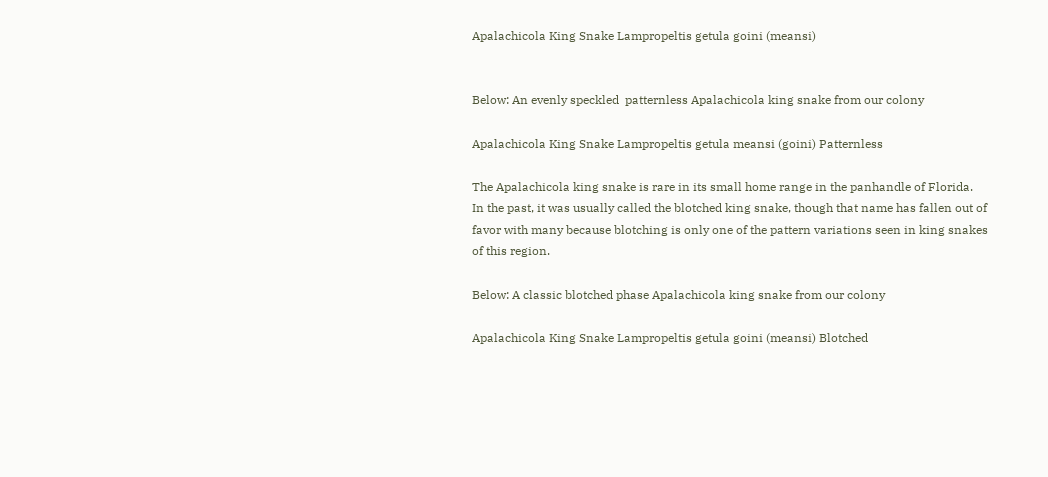Apalachicola King Snake Lampropeltis getula goini (meansi)


Below: An evenly speckled  patternless Apalachicola king snake from our colony

Apalachicola King Snake Lampropeltis getula meansi (goini) Patternless

The Apalachicola king snake is rare in its small home range in the panhandle of Florida.  In the past, it was usually called the blotched king snake, though that name has fallen out of favor with many because blotching is only one of the pattern variations seen in king snakes of this region.

Below: A classic blotched phase Apalachicola king snake from our colony

Apalachicola King Snake Lampropeltis getula goini (meansi) Blotched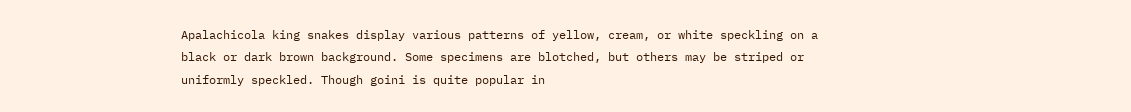Apalachicola king snakes display various patterns of yellow, cream, or white speckling on a black or dark brown background. Some specimens are blotched, but others may be striped or uniformly speckled. Though goini is quite popular in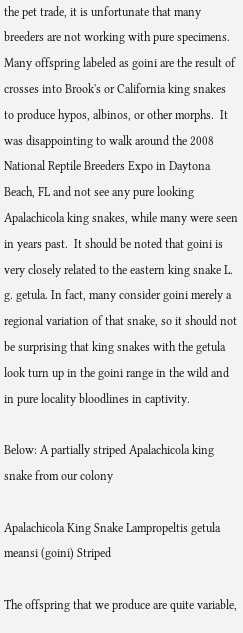the pet trade, it is unfortunate that many breeders are not working with pure specimens.  Many offspring labeled as goini are the result of crosses into Brook's or California king snakes to produce hypos, albinos, or other morphs.  It was disappointing to walk around the 2008 National Reptile Breeders Expo in Daytona Beach, FL and not see any pure looking Apalachicola king snakes, while many were seen in years past.  It should be noted that goini is very closely related to the eastern king snake L. g. getula. In fact, many consider goini merely a regional variation of that snake, so it should not be surprising that king snakes with the getula look turn up in the goini range in the wild and in pure locality bloodlines in captivity.

Below: A partially striped Apalachicola king snake from our colony

Apalachicola King Snake Lampropeltis getula meansi (goini) Striped

The offspring that we produce are quite variable,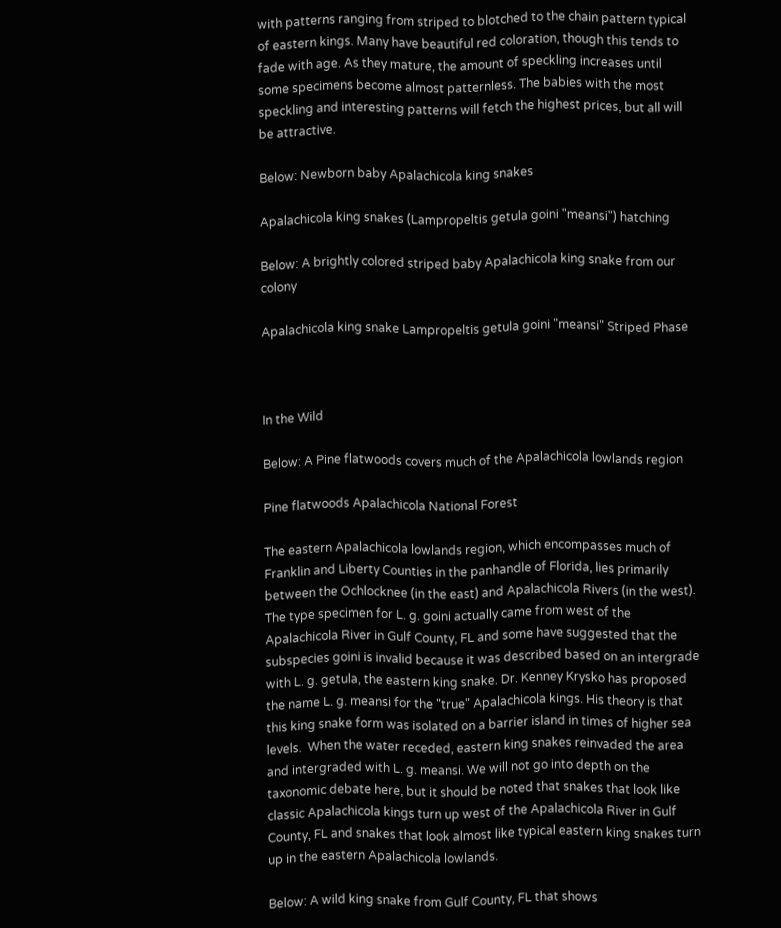with patterns ranging from striped to blotched to the chain pattern typical of eastern kings. Many have beautiful red coloration, though this tends to fade with age. As they mature, the amount of speckling increases until some specimens become almost patternless. The babies with the most speckling and interesting patterns will fetch the highest prices, but all will be attractive.

Below: Newborn baby Apalachicola king snakes

Apalachicola king snakes (Lampropeltis getula goini "meansi") hatching

Below: A brightly colored striped baby Apalachicola king snake from our colony

Apalachicola king snake Lampropeltis getula goini "meansi" Striped Phase



In the Wild

Below: A Pine flatwoods covers much of the Apalachicola lowlands region

Pine flatwoods Apalachicola National Forest

The eastern Apalachicola lowlands region, which encompasses much of Franklin and Liberty Counties in the panhandle of Florida, lies primarily between the Ochlocknee (in the east) and Apalachicola Rivers (in the west). The type specimen for L. g. goini actually came from west of the Apalachicola River in Gulf County, FL and some have suggested that the subspecies goini is invalid because it was described based on an intergrade with L. g. getula, the eastern king snake. Dr. Kenney Krysko has proposed the name L. g. meansi for the "true" Apalachicola kings. His theory is that this king snake form was isolated on a barrier island in times of higher sea levels.  When the water receded, eastern king snakes reinvaded the area and intergraded with L. g. meansi. We will not go into depth on the taxonomic debate here, but it should be noted that snakes that look like classic Apalachicola kings turn up west of the Apalachicola River in Gulf County, FL and snakes that look almost like typical eastern king snakes turn up in the eastern Apalachicola lowlands.

Below: A wild king snake from Gulf County, FL that shows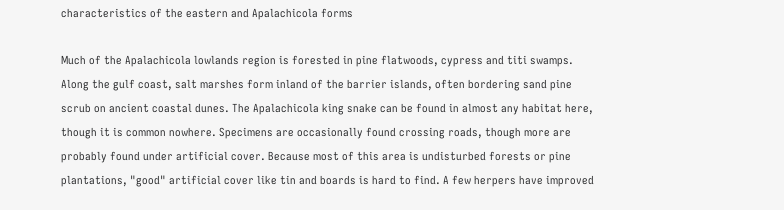characteristics of the eastern and Apalachicola forms

Much of the Apalachicola lowlands region is forested in pine flatwoods, cypress and titi swamps. Along the gulf coast, salt marshes form inland of the barrier islands, often bordering sand pine scrub on ancient coastal dunes. The Apalachicola king snake can be found in almost any habitat here, though it is common nowhere. Specimens are occasionally found crossing roads, though more are probably found under artificial cover. Because most of this area is undisturbed forests or pine plantations, "good" artificial cover like tin and boards is hard to find. A few herpers have improved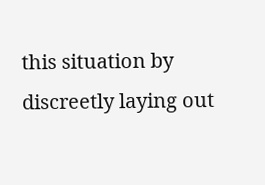this situation by discreetly laying out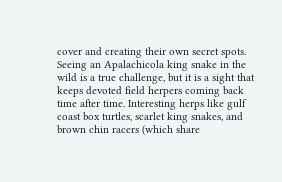cover and creating their own secret spots. Seeing an Apalachicola king snake in the wild is a true challenge, but it is a sight that keeps devoted field herpers coming back time after time. Interesting herps like gulf coast box turtles, scarlet king snakes, and brown chin racers (which share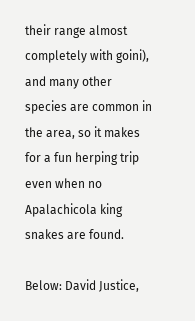their range almost completely with goini), and many other species are common in the area, so it makes for a fun herping trip even when no Apalachicola king snakes are found.

Below: David Justice,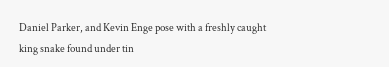Daniel Parker, and Kevin Enge pose with a freshly caught king snake found under tin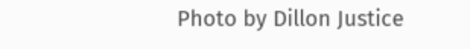Photo by Dillon Justice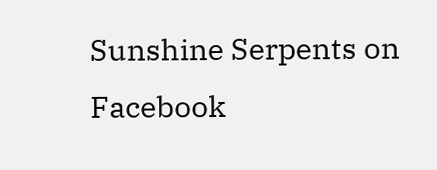Sunshine Serpents on Facebook